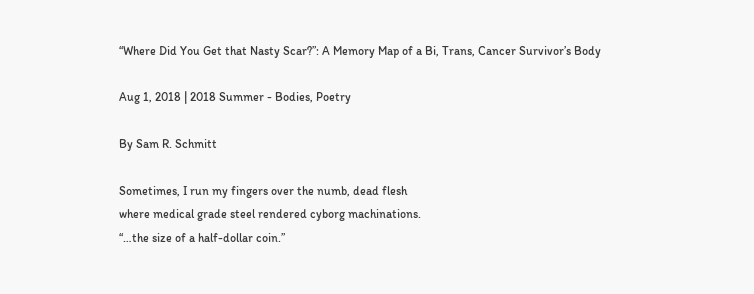“Where Did You Get that Nasty Scar?”: A Memory Map of a Bi, Trans, Cancer Survivor’s Body

Aug 1, 2018 | 2018 Summer - Bodies, Poetry

By Sam R. Schmitt

Sometimes, I run my fingers over the numb, dead flesh
where medical grade steel rendered cyborg machinations.
“…the size of a half-dollar coin.”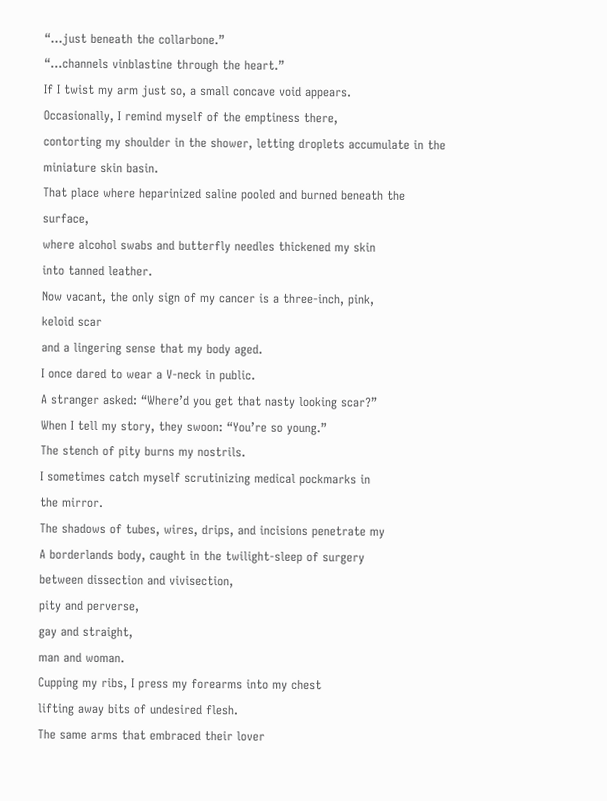“…just beneath the collarbone.”
“…channels vinblastine through the heart.”
If I twist my arm just so, a small concave void appears.
Occasionally, I remind myself of the emptiness there,
contorting my shoulder in the shower, letting droplets accumulate in the miniature skin basin.
That place where heparinized saline pooled and burned beneath the surface,
where alcohol swabs and butterfly needles thickened my skin
into tanned leather.
Now vacant, the only sign of my cancer is a three-inch, pink,
keloid scar
and a lingering sense that my body aged.
I once dared to wear a V-neck in public.
A stranger asked: “Where’d you get that nasty looking scar?”
When I tell my story, they swoon: “You’re so young.”
The stench of pity burns my nostrils.
I sometimes catch myself scrutinizing medical pockmarks in
the mirror.
The shadows of tubes, wires, drips, and incisions penetrate my
A borderlands body, caught in the twilight-sleep of surgery
between dissection and vivisection,
pity and perverse,
gay and straight,
man and woman.
Cupping my ribs, I press my forearms into my chest
lifting away bits of undesired flesh.
The same arms that embraced their lover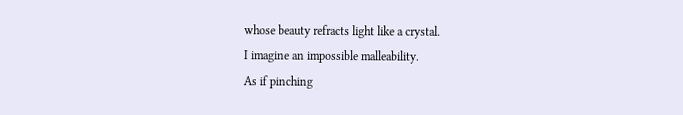whose beauty refracts light like a crystal.
I imagine an impossible malleability.
As if pinching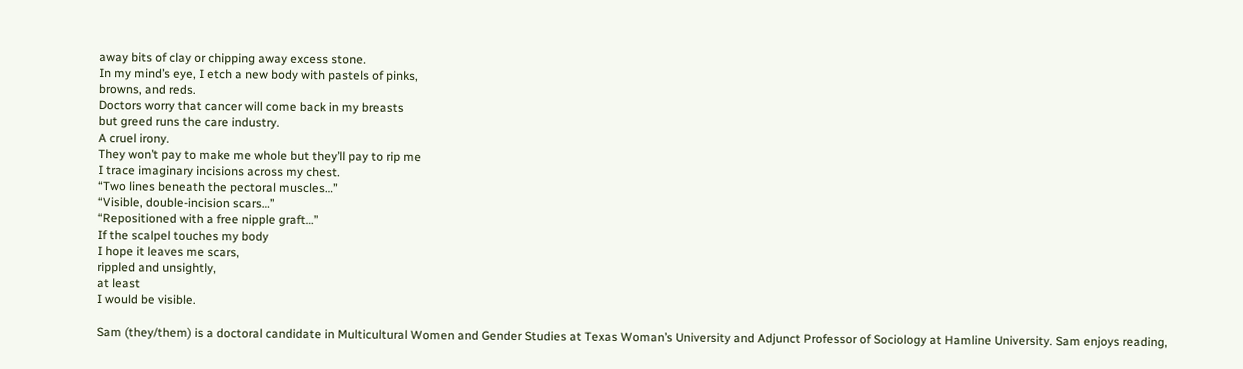away bits of clay or chipping away excess stone.
In my mind’s eye, I etch a new body with pastels of pinks,
browns, and reds.
Doctors worry that cancer will come back in my breasts
but greed runs the care industry.
A cruel irony.
They won’t pay to make me whole but they’ll pay to rip me
I trace imaginary incisions across my chest.
“Two lines beneath the pectoral muscles…”
“Visible, double-incision scars…”
“Repositioned with a free nipple graft…”
If the scalpel touches my body
I hope it leaves me scars,
rippled and unsightly,
at least
I would be visible.

Sam (they/them) is a doctoral candidate in Multicultural Women and Gender Studies at Texas Woman’s University and Adjunct Professor of Sociology at Hamline University. Sam enjoys reading,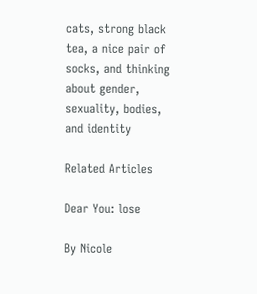cats, strong black tea, a nice pair of socks, and thinking about gender, sexuality, bodies, and identity

Related Articles

Dear You: lose

By Nicole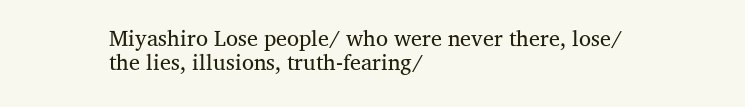Miyashiro Lose people/ who were never there, lose/ the lies, illusions, truth-fearing/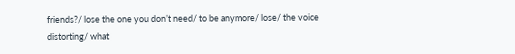friends?/ lose the one you don’t need/ to be anymore/ lose/ the voice distorting/ what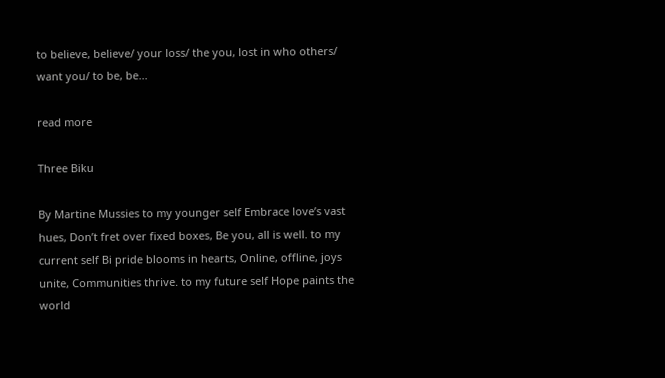to believe, believe/ your loss/ the you, lost in who others/ want you/ to be, be...

read more

Three Biku

By Martine Mussies to my younger self Embrace love’s vast hues, Don’t fret over fixed boxes, Be you, all is well. to my current self Bi pride blooms in hearts, Online, offline, joys unite, Communities thrive. to my future self Hope paints the world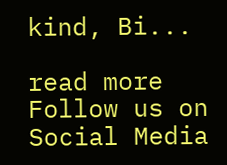kind, Bi...

read more
Follow us on Social Media